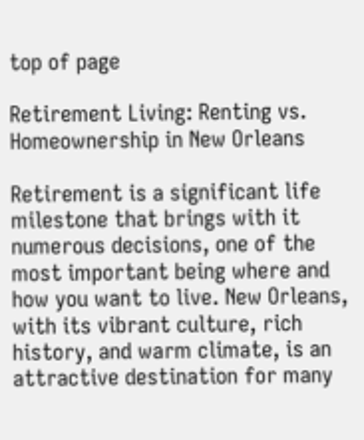top of page

Retirement Living: Renting vs. Homeownership in New Orleans

Retirement is a significant life milestone that brings with it numerous decisions, one of the most important being where and how you want to live. New Orleans, with its vibrant culture, rich history, and warm climate, is an attractive destination for many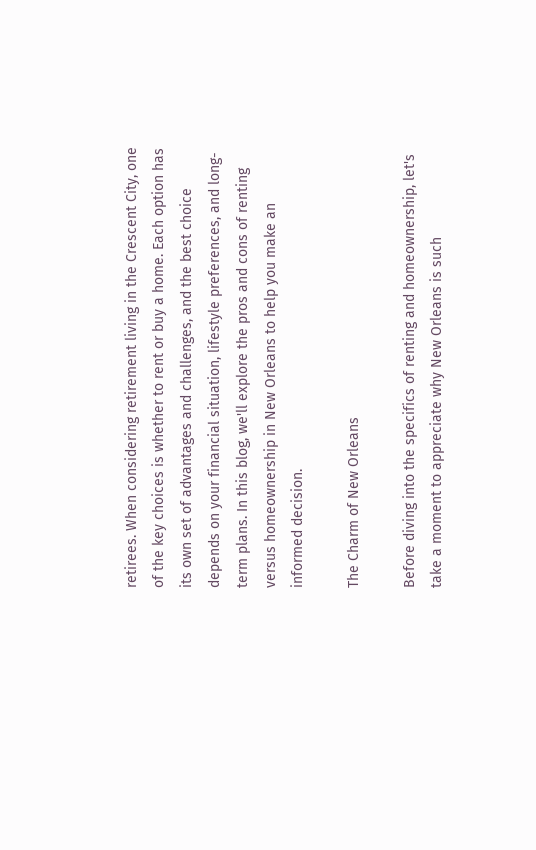retirees. When considering retirement living in the Crescent City, one of the key choices is whether to rent or buy a home. Each option has its own set of advantages and challenges, and the best choice depends on your financial situation, lifestyle preferences, and long-term plans. In this blog, we'll explore the pros and cons of renting versus homeownership in New Orleans to help you make an informed decision.

The Charm of New Orleans

Before diving into the specifics of renting and homeownership, let's take a moment to appreciate why New Orleans is such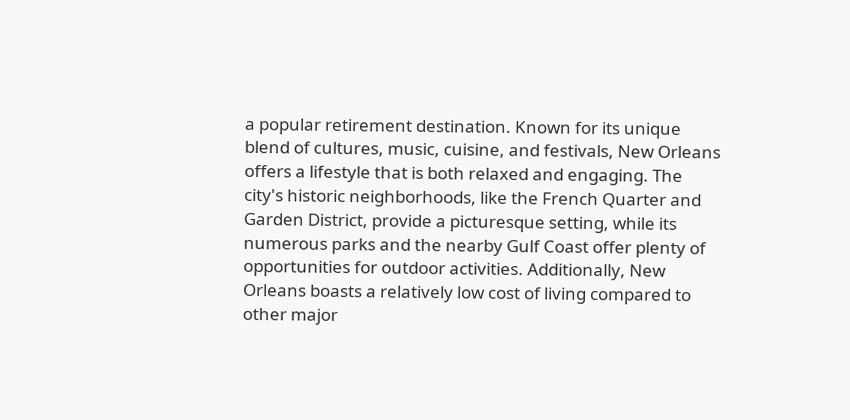a popular retirement destination. Known for its unique blend of cultures, music, cuisine, and festivals, New Orleans offers a lifestyle that is both relaxed and engaging. The city's historic neighborhoods, like the French Quarter and Garden District, provide a picturesque setting, while its numerous parks and the nearby Gulf Coast offer plenty of opportunities for outdoor activities. Additionally, New Orleans boasts a relatively low cost of living compared to other major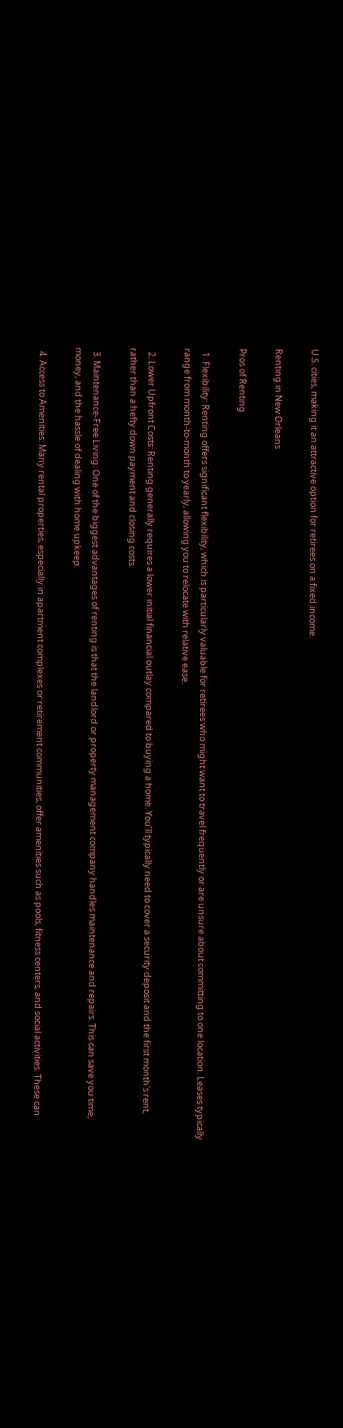U.S. cities, making it an attractive option for retirees on a fixed income.

Renting in New Orleans

Pros of Renting

  1. Flexibility: Renting offers significant flexibility, which is particularly valuable for retirees who might want to travel frequently or are unsure about committing to one location. Leases typically range from month-to-month to yearly, allowing you to relocate with relative ease.

  2. Lower Upfront Costs: Renting generally requires a lower initial financial outlay compared to buying a home. You’ll typically need to cover a security deposit and the first month's rent, rather than a hefty down payment and closing costs.

  3. Maintenance-Free Living: One of the biggest advantages of renting is that the landlord or property management company handles maintenance and repairs. This can save you time, money, and the hassle of dealing with home upkeep.

  4. Access to Amenities: Many rental properties, especially in apartment complexes or retirement communities, offer amenities such as pools, fitness centers, and social activities. These can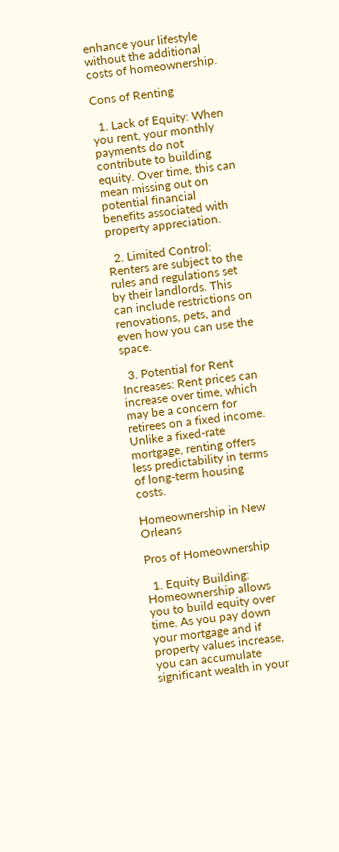enhance your lifestyle without the additional costs of homeownership.

Cons of Renting

  1. Lack of Equity: When you rent, your monthly payments do not contribute to building equity. Over time, this can mean missing out on potential financial benefits associated with property appreciation.

  2. Limited Control: Renters are subject to the rules and regulations set by their landlords. This can include restrictions on renovations, pets, and even how you can use the space.

  3. Potential for Rent Increases: Rent prices can increase over time, which may be a concern for retirees on a fixed income. Unlike a fixed-rate mortgage, renting offers less predictability in terms of long-term housing costs.

Homeownership in New Orleans

Pros of Homeownership

  1. Equity Building: Homeownership allows you to build equity over time. As you pay down your mortgage and if property values increase, you can accumulate significant wealth in your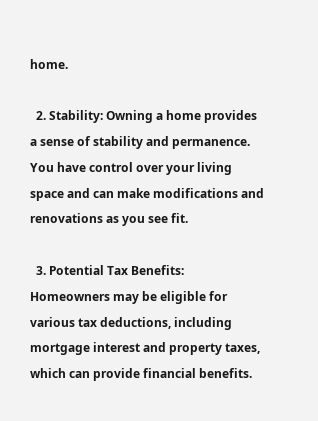home.

  2. Stability: Owning a home provides a sense of stability and permanence. You have control over your living space and can make modifications and renovations as you see fit.

  3. Potential Tax Benefits: Homeowners may be eligible for various tax deductions, including mortgage interest and property taxes, which can provide financial benefits.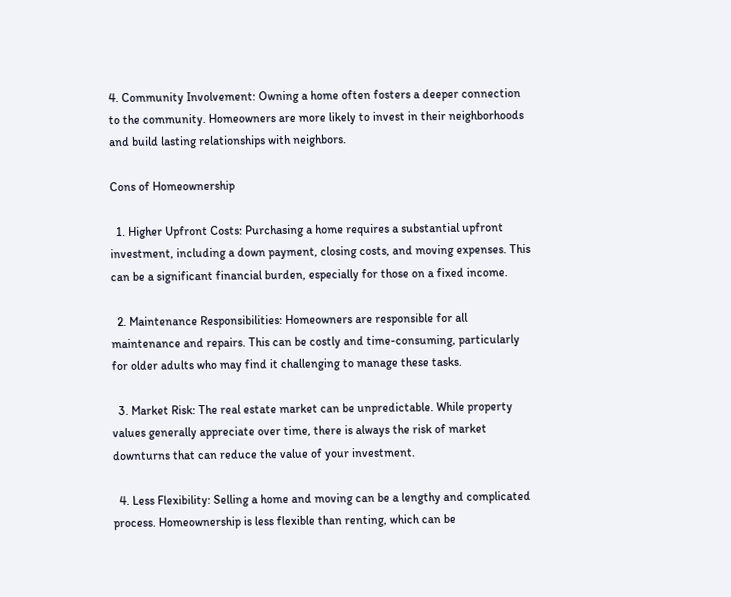4. Community Involvement: Owning a home often fosters a deeper connection to the community. Homeowners are more likely to invest in their neighborhoods and build lasting relationships with neighbors.

Cons of Homeownership

  1. Higher Upfront Costs: Purchasing a home requires a substantial upfront investment, including a down payment, closing costs, and moving expenses. This can be a significant financial burden, especially for those on a fixed income.

  2. Maintenance Responsibilities: Homeowners are responsible for all maintenance and repairs. This can be costly and time-consuming, particularly for older adults who may find it challenging to manage these tasks.

  3. Market Risk: The real estate market can be unpredictable. While property values generally appreciate over time, there is always the risk of market downturns that can reduce the value of your investment.

  4. Less Flexibility: Selling a home and moving can be a lengthy and complicated process. Homeownership is less flexible than renting, which can be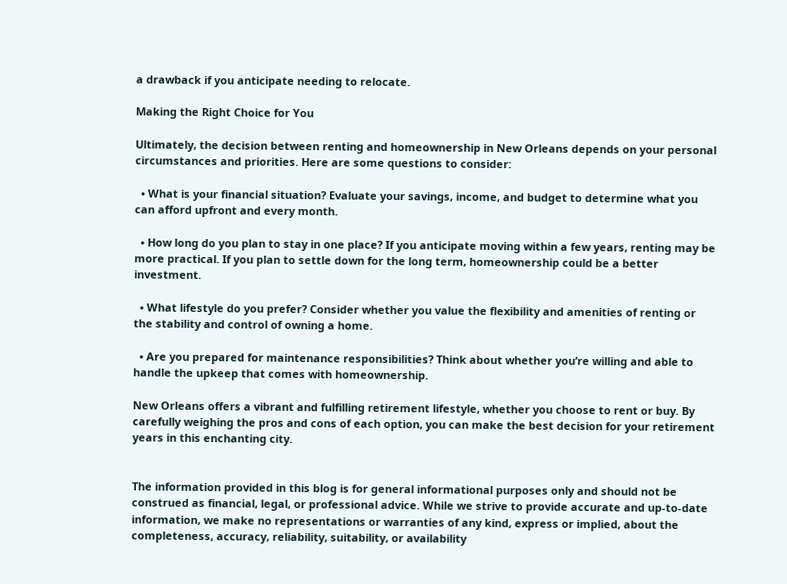a drawback if you anticipate needing to relocate.

Making the Right Choice for You

Ultimately, the decision between renting and homeownership in New Orleans depends on your personal circumstances and priorities. Here are some questions to consider:

  • What is your financial situation? Evaluate your savings, income, and budget to determine what you can afford upfront and every month.

  • How long do you plan to stay in one place? If you anticipate moving within a few years, renting may be more practical. If you plan to settle down for the long term, homeownership could be a better investment.

  • What lifestyle do you prefer? Consider whether you value the flexibility and amenities of renting or the stability and control of owning a home.

  • Are you prepared for maintenance responsibilities? Think about whether you’re willing and able to handle the upkeep that comes with homeownership.

New Orleans offers a vibrant and fulfilling retirement lifestyle, whether you choose to rent or buy. By carefully weighing the pros and cons of each option, you can make the best decision for your retirement years in this enchanting city.


The information provided in this blog is for general informational purposes only and should not be construed as financial, legal, or professional advice. While we strive to provide accurate and up-to-date information, we make no representations or warranties of any kind, express or implied, about the completeness, accuracy, reliability, suitability, or availability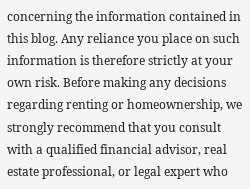concerning the information contained in this blog. Any reliance you place on such information is therefore strictly at your own risk. Before making any decisions regarding renting or homeownership, we strongly recommend that you consult with a qualified financial advisor, real estate professional, or legal expert who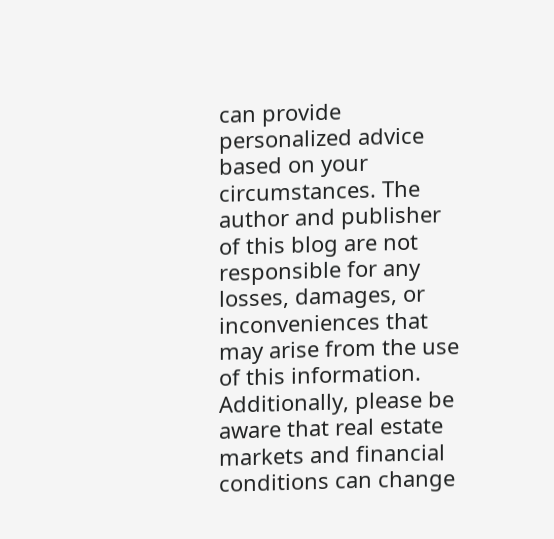can provide personalized advice based on your circumstances. The author and publisher of this blog are not responsible for any losses, damages, or inconveniences that may arise from the use of this information. Additionally, please be aware that real estate markets and financial conditions can change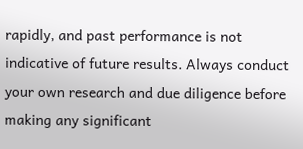rapidly, and past performance is not indicative of future results. Always conduct your own research and due diligence before making any significant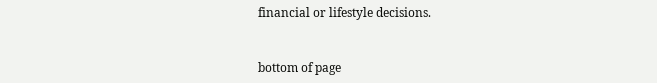financial or lifestyle decisions.


bottom of page